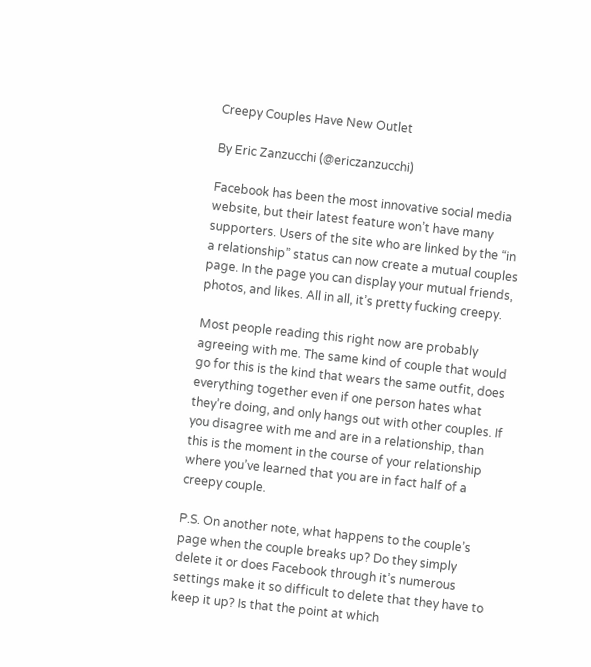Creepy Couples Have New Outlet

By Eric Zanzucchi (@ericzanzucchi)

Facebook has been the most innovative social media website, but their latest feature won’t have many supporters. Users of the site who are linked by the “in a relationship” status can now create a mutual couples page. In the page you can display your mutual friends, photos, and likes. All in all, it’s pretty fucking creepy.

Most people reading this right now are probably agreeing with me. The same kind of couple that would go for this is the kind that wears the same outfit, does everything together even if one person hates what they’re doing, and only hangs out with other couples. If you disagree with me and are in a relationship, than this is the moment in the course of your relationship where you’ve learned that you are in fact half of a creepy couple.

P.S. On another note, what happens to the couple’s page when the couple breaks up? Do they simply delete it or does Facebook through it’s numerous settings make it so difficult to delete that they have to keep it up? Is that the point at which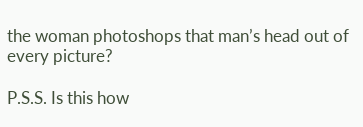the woman photoshops that man’s head out of every picture?

P.S.S. Is this how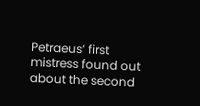Petraeus’ first mistress found out about the second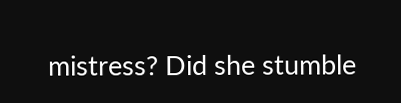mistress? Did she stumble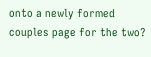onto a newly formed couples page for the two?